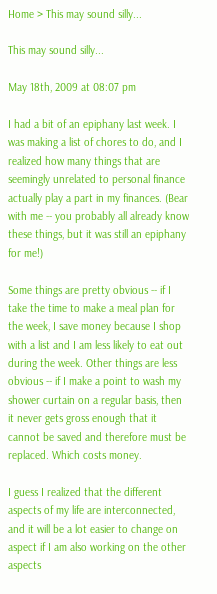Home > This may sound silly...

This may sound silly...

May 18th, 2009 at 08:07 pm

I had a bit of an epiphany last week. I was making a list of chores to do, and I realized how many things that are seemingly unrelated to personal finance actually play a part in my finances. (Bear with me -- you probably all already know these things, but it was still an epiphany for me!)

Some things are pretty obvious -- if I take the time to make a meal plan for the week, I save money because I shop with a list and I am less likely to eat out during the week. Other things are less obvious -- if I make a point to wash my shower curtain on a regular basis, then it never gets gross enough that it cannot be saved and therefore must be replaced. Which costs money.

I guess I realized that the different aspects of my life are interconnected, and it will be a lot easier to change on aspect if I am also working on the other aspects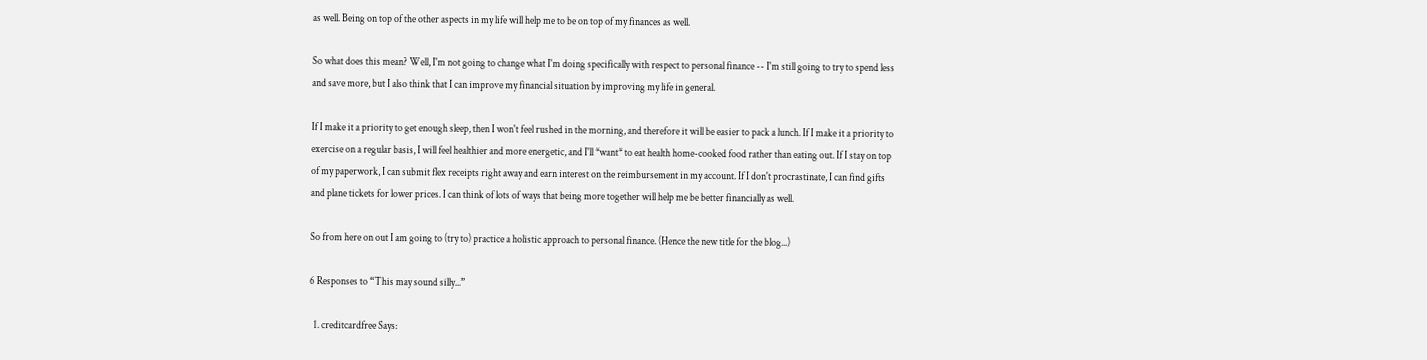as well. Being on top of the other aspects in my life will help me to be on top of my finances as well.

So what does this mean? Well, I'm not going to change what I'm doing specifically with respect to personal finance -- I'm still going to try to spend less and save more, but I also think that I can improve my financial situation by improving my life in general.

If I make it a priority to get enough sleep, then I won't feel rushed in the morning, and therefore it will be easier to pack a lunch. If I make it a priority to exercise on a regular basis, I will feel healthier and more energetic, and I'll *want* to eat health home-cooked food rather than eating out. If I stay on top of my paperwork, I can submit flex receipts right away and earn interest on the reimbursement in my account. If I don't procrastinate, I can find gifts and plane tickets for lower prices. I can think of lots of ways that being more together will help me be better financially as well.

So from here on out I am going to (try to) practice a holistic approach to personal finance. (Hence the new title for the blog...)

6 Responses to “This may sound silly...”

  1. creditcardfree Says: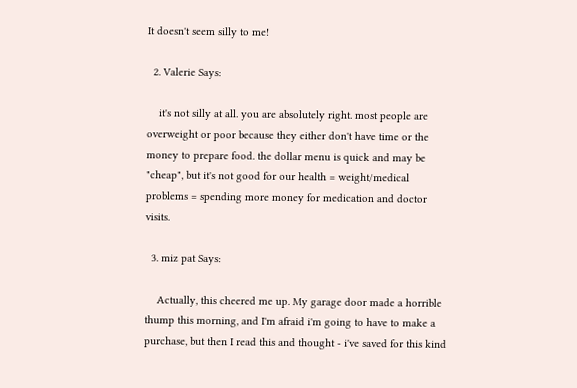It doesn't seem silly to me!

  2. Valerie Says:

    it's not silly at all. you are absolutely right. most people are overweight or poor because they either don't have time or the money to prepare food. the dollar menu is quick and may be "cheap", but it's not good for our health = weight/medical problems = spending more money for medication and doctor visits.

  3. miz pat Says:

    Actually, this cheered me up. My garage door made a horrible thump this morning, and I'm afraid i'm going to have to make a purchase, but then I read this and thought - i've saved for this kind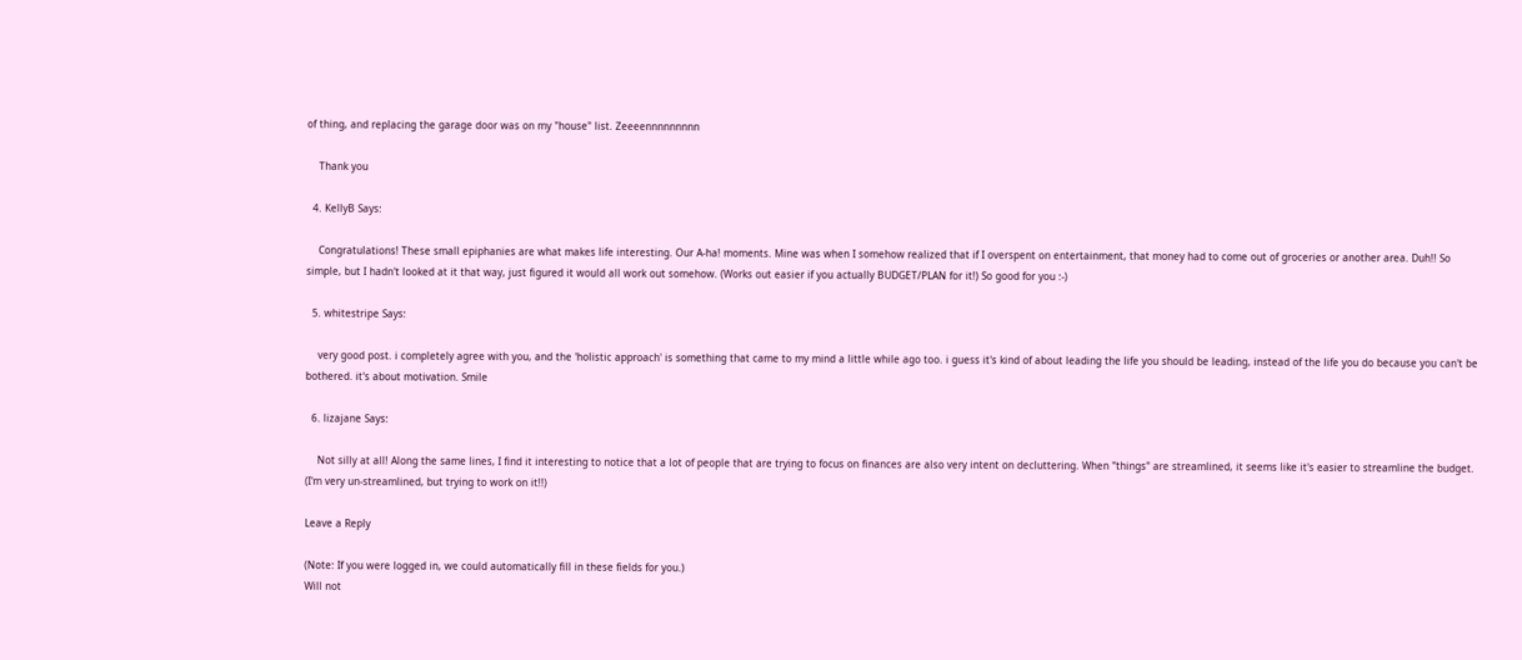of thing, and replacing the garage door was on my "house" list. Zeeeennnnnnnnn

    Thank you

  4. KellyB Says:

    Congratulations! These small epiphanies are what makes life interesting. Our A-ha! moments. Mine was when I somehow realized that if I overspent on entertainment, that money had to come out of groceries or another area. Duh!! So simple, but I hadn't looked at it that way, just figured it would all work out somehow. (Works out easier if you actually BUDGET/PLAN for it!) So good for you :-)

  5. whitestripe Says:

    very good post. i completely agree with you, and the 'holistic approach' is something that came to my mind a little while ago too. i guess it's kind of about leading the life you should be leading, instead of the life you do because you can't be bothered. it's about motivation. Smile

  6. lizajane Says:

    Not silly at all! Along the same lines, I find it interesting to notice that a lot of people that are trying to focus on finances are also very intent on decluttering. When "things" are streamlined, it seems like it's easier to streamline the budget. (I'm very un-streamlined, but trying to work on it!!)

Leave a Reply

(Note: If you were logged in, we could automatically fill in these fields for you.)
Will not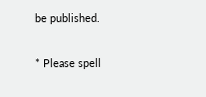be published.

* Please spell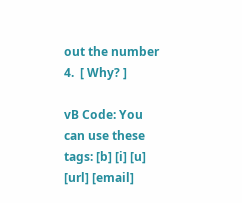out the number 4.  [ Why? ]

vB Code: You can use these tags: [b] [i] [u] [url] [email]